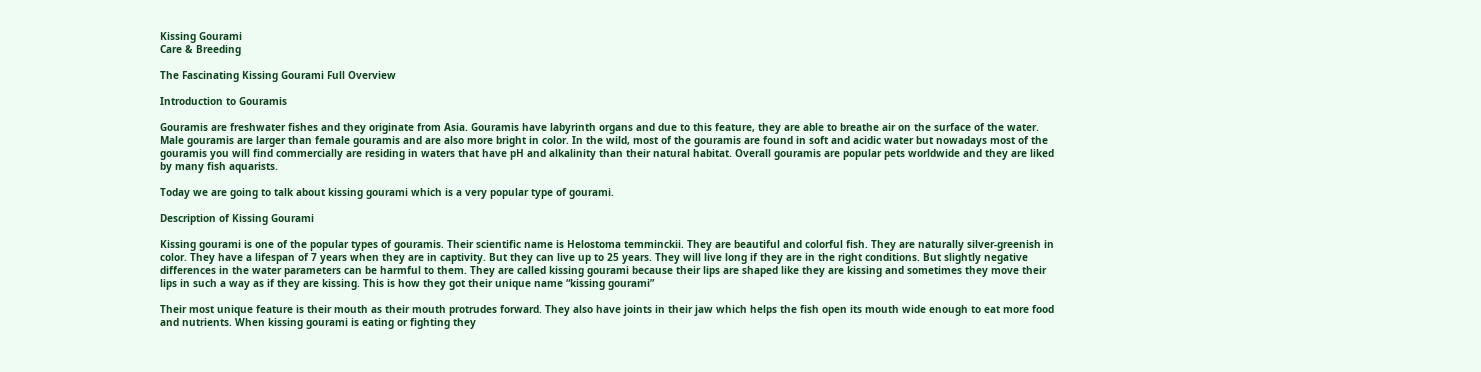Kissing Gourami
Care & Breeding

The Fascinating Kissing Gourami Full Overview

Introduction to Gouramis

Gouramis are freshwater fishes and they originate from Asia. Gouramis have labyrinth organs and due to this feature, they are able to breathe air on the surface of the water. Male gouramis are larger than female gouramis and are also more bright in color. In the wild, most of the gouramis are found in soft and acidic water but nowadays most of the gouramis you will find commercially are residing in waters that have pH and alkalinity than their natural habitat. Overall gouramis are popular pets worldwide and they are liked by many fish aquarists.

Today we are going to talk about kissing gourami which is a very popular type of gourami.

Description of Kissing Gourami

Kissing gourami is one of the popular types of gouramis. Their scientific name is Helostoma temminckii. They are beautiful and colorful fish. They are naturally silver-greenish in color. They have a lifespan of 7 years when they are in captivity. But they can live up to 25 years. They will live long if they are in the right conditions. But slightly negative differences in the water parameters can be harmful to them. They are called kissing gourami because their lips are shaped like they are kissing and sometimes they move their lips in such a way as if they are kissing. This is how they got their unique name “kissing gourami”

Their most unique feature is their mouth as their mouth protrudes forward. They also have joints in their jaw which helps the fish open its mouth wide enough to eat more food and nutrients. When kissing gourami is eating or fighting they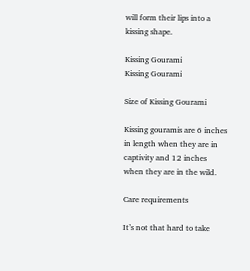will form their lips into a kissing shape.

Kissing Gourami
Kissing Gourami

Size of Kissing Gourami

Kissing gouramis are 6 inches in length when they are in captivity and 12 inches when they are in the wild.

Care requirements

It’s not that hard to take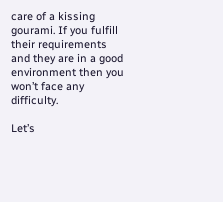care of a kissing gourami. If you fulfill their requirements and they are in a good environment then you won’t face any difficulty.

Let’s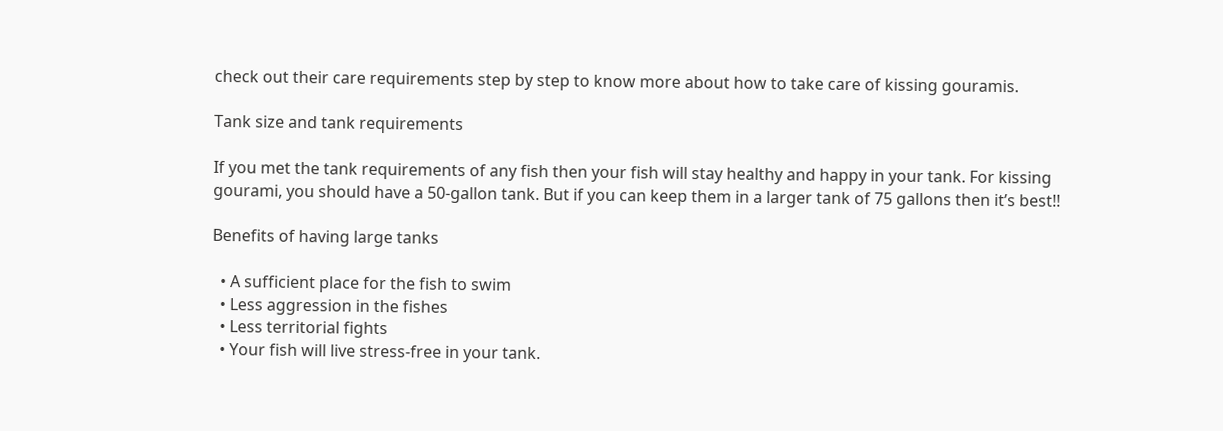check out their care requirements step by step to know more about how to take care of kissing gouramis.

Tank size and tank requirements

If you met the tank requirements of any fish then your fish will stay healthy and happy in your tank. For kissing gourami, you should have a 50-gallon tank. But if you can keep them in a larger tank of 75 gallons then it’s best!!

Benefits of having large tanks

  • A sufficient place for the fish to swim
  • Less aggression in the fishes
  • Less territorial fights
  • Your fish will live stress-free in your tank.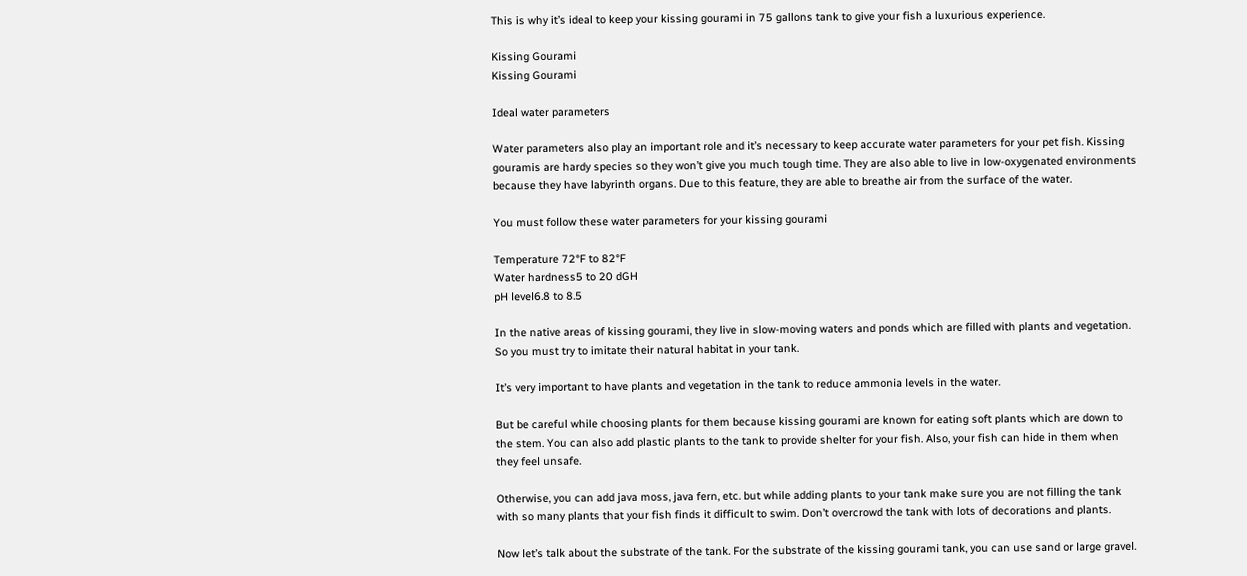This is why it’s ideal to keep your kissing gourami in 75 gallons tank to give your fish a luxurious experience.

Kissing Gourami
Kissing Gourami

Ideal water parameters

Water parameters also play an important role and it’s necessary to keep accurate water parameters for your pet fish. Kissing gouramis are hardy species so they won’t give you much tough time. They are also able to live in low-oxygenated environments because they have labyrinth organs. Due to this feature, they are able to breathe air from the surface of the water.

You must follow these water parameters for your kissing gourami

Temperature 72°F to 82°F
Water hardness5 to 20 dGH
pH level6.8 to 8.5

In the native areas of kissing gourami, they live in slow-moving waters and ponds which are filled with plants and vegetation. So you must try to imitate their natural habitat in your tank.

It’s very important to have plants and vegetation in the tank to reduce ammonia levels in the water.

But be careful while choosing plants for them because kissing gourami are known for eating soft plants which are down to the stem. You can also add plastic plants to the tank to provide shelter for your fish. Also, your fish can hide in them when they feel unsafe.

Otherwise, you can add java moss, java fern, etc. but while adding plants to your tank make sure you are not filling the tank with so many plants that your fish finds it difficult to swim. Don’t overcrowd the tank with lots of decorations and plants.

Now let’s talk about the substrate of the tank. For the substrate of the kissing gourami tank, you can use sand or large gravel.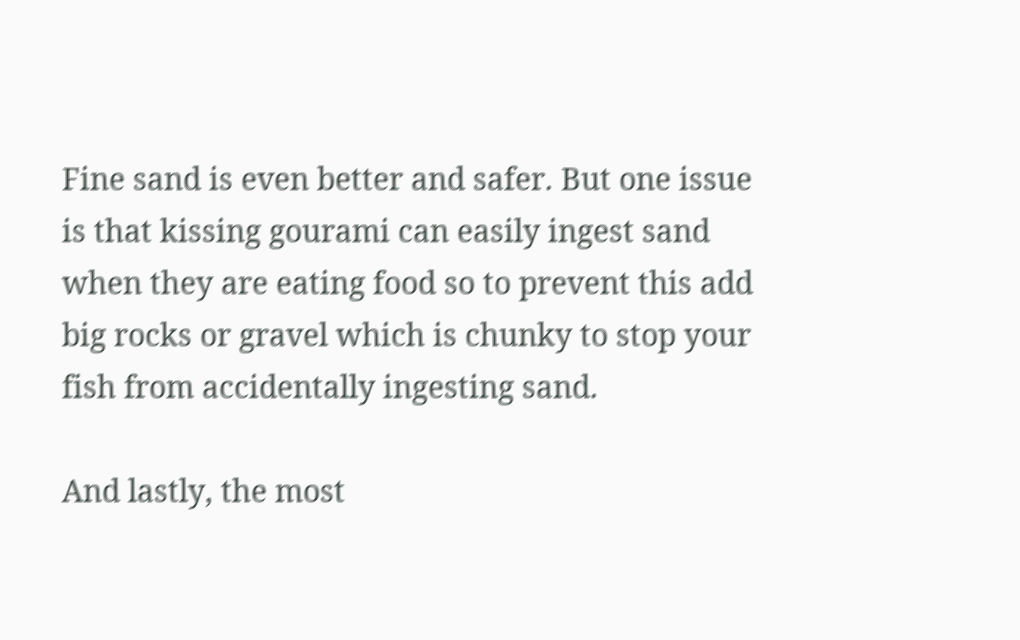Fine sand is even better and safer. But one issue is that kissing gourami can easily ingest sand when they are eating food so to prevent this add big rocks or gravel which is chunky to stop your fish from accidentally ingesting sand.

And lastly, the most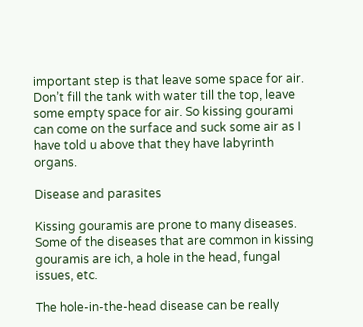important step is that leave some space for air. Don’t fill the tank with water till the top, leave some empty space for air. So kissing gourami can come on the surface and suck some air as I have told u above that they have labyrinth organs.

Disease and parasites

Kissing gouramis are prone to many diseases. Some of the diseases that are common in kissing gouramis are ich, a hole in the head, fungal issues, etc.

The hole-in-the-head disease can be really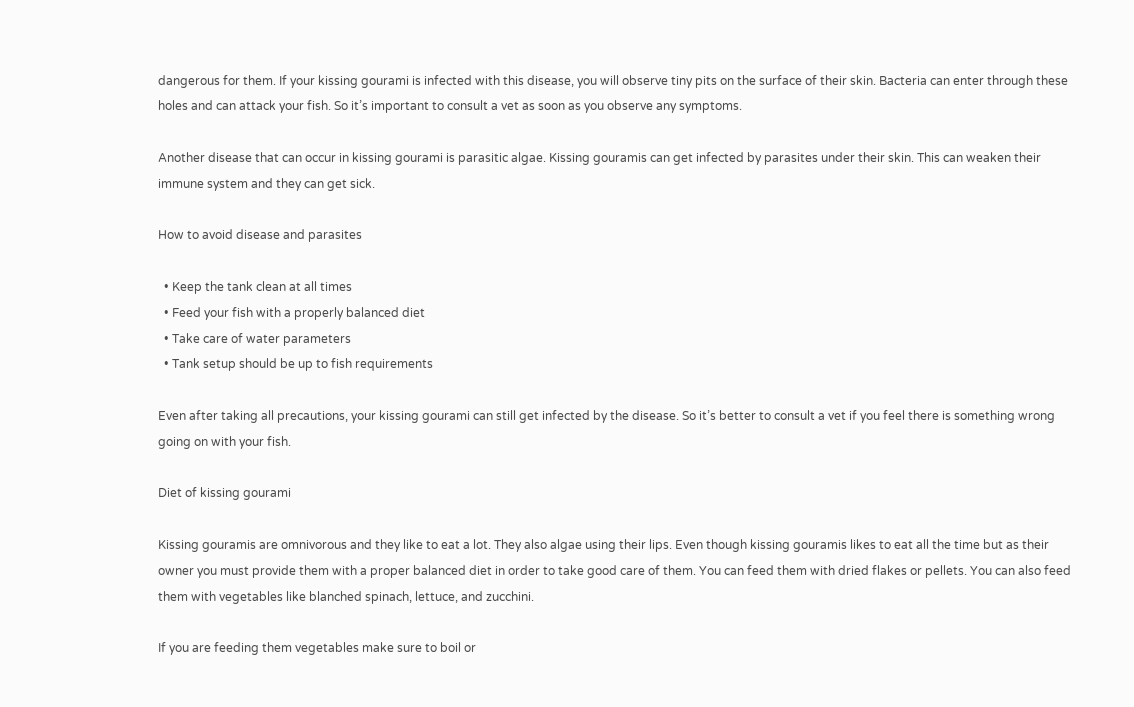dangerous for them. If your kissing gourami is infected with this disease, you will observe tiny pits on the surface of their skin. Bacteria can enter through these holes and can attack your fish. So it’s important to consult a vet as soon as you observe any symptoms.

Another disease that can occur in kissing gourami is parasitic algae. Kissing gouramis can get infected by parasites under their skin. This can weaken their immune system and they can get sick.

How to avoid disease and parasites

  • Keep the tank clean at all times
  • Feed your fish with a properly balanced diet
  • Take care of water parameters
  • Tank setup should be up to fish requirements

Even after taking all precautions, your kissing gourami can still get infected by the disease. So it’s better to consult a vet if you feel there is something wrong going on with your fish.

Diet of kissing gourami

Kissing gouramis are omnivorous and they like to eat a lot. They also algae using their lips. Even though kissing gouramis likes to eat all the time but as their owner you must provide them with a proper balanced diet in order to take good care of them. You can feed them with dried flakes or pellets. You can also feed them with vegetables like blanched spinach, lettuce, and zucchini.

If you are feeding them vegetables make sure to boil or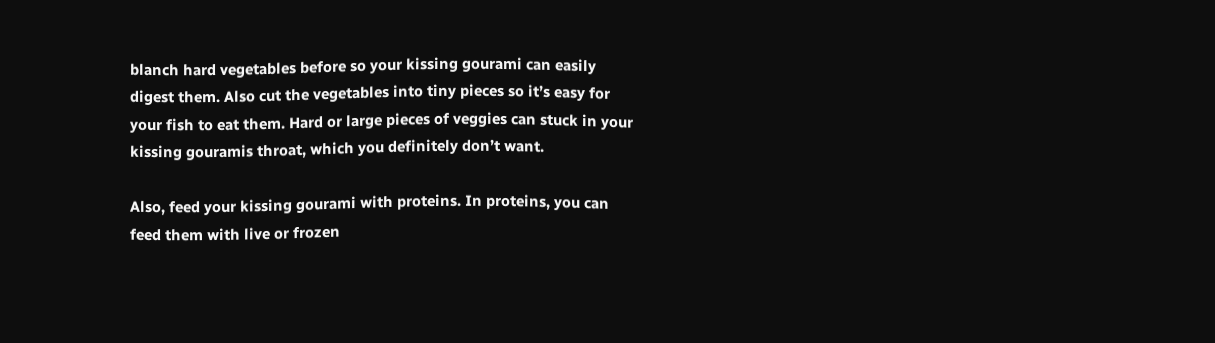blanch hard vegetables before so your kissing gourami can easily digest them. Also cut the vegetables into tiny pieces so it’s easy for your fish to eat them. Hard or large pieces of veggies can stuck in your kissing gouramis throat, which you definitely don’t want.

Also, feed your kissing gourami with proteins. In proteins, you can feed them with live or frozen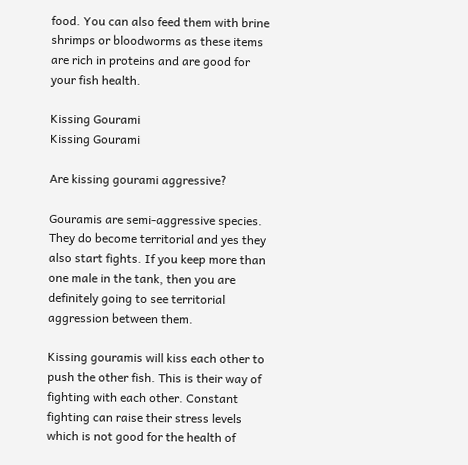food. You can also feed them with brine shrimps or bloodworms as these items are rich in proteins and are good for your fish health.

Kissing Gourami
Kissing Gourami

Are kissing gourami aggressive?

Gouramis are semi-aggressive species. They do become territorial and yes they also start fights. If you keep more than one male in the tank, then you are definitely going to see territorial aggression between them.

Kissing gouramis will kiss each other to push the other fish. This is their way of fighting with each other. Constant fighting can raise their stress levels which is not good for the health of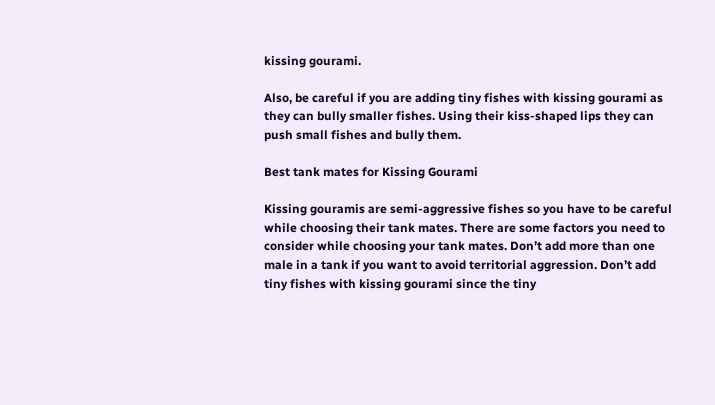kissing gourami.

Also, be careful if you are adding tiny fishes with kissing gourami as they can bully smaller fishes. Using their kiss-shaped lips they can push small fishes and bully them.

Best tank mates for Kissing Gourami

Kissing gouramis are semi-aggressive fishes so you have to be careful while choosing their tank mates. There are some factors you need to consider while choosing your tank mates. Don’t add more than one male in a tank if you want to avoid territorial aggression. Don’t add tiny fishes with kissing gourami since the tiny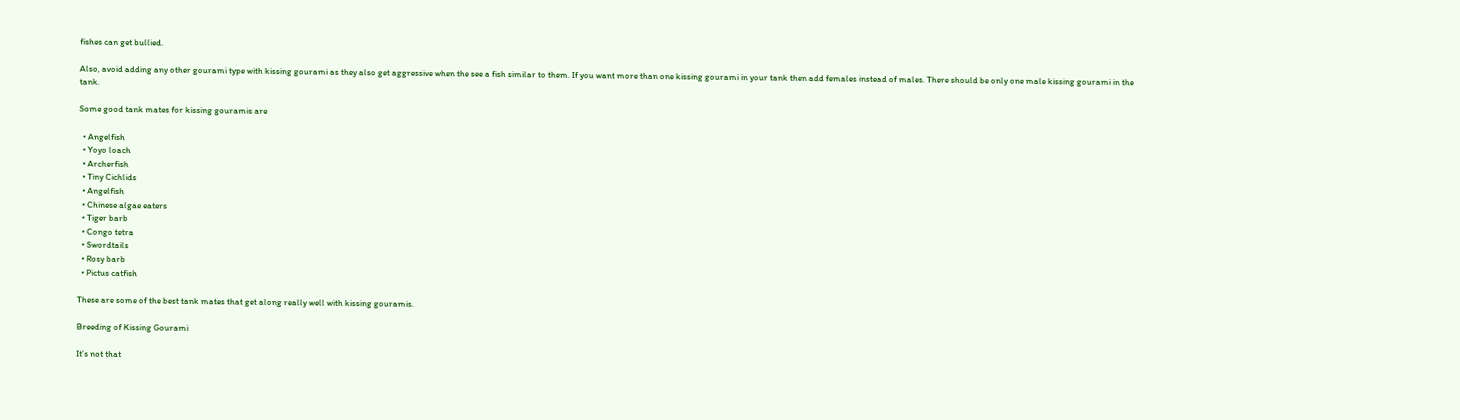fishes can get bullied.

Also, avoid adding any other gourami type with kissing gourami as they also get aggressive when the see a fish similar to them. If you want more than one kissing gourami in your tank then add females instead of males. There should be only one male kissing gourami in the tank.

Some good tank mates for kissing gouramis are

  • Angelfish
  • Yoyo loach
  • Archerfish
  • Tiny Cichlids
  • Angelfish
  • Chinese algae eaters
  • Tiger barb
  • Congo tetra
  • Swordtails
  • Rosy barb
  • Pictus catfish

These are some of the best tank mates that get along really well with kissing gouramis.

Breeding of Kissing Gourami

It’s not that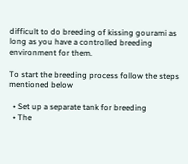difficult to do breeding of kissing gourami as long as you have a controlled breeding environment for them.

To start the breeding process follow the steps mentioned below

  • Set up a separate tank for breeding
  • The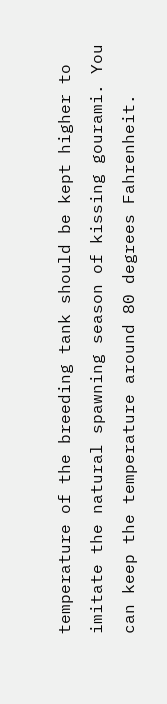temperature of the breeding tank should be kept higher to imitate the natural spawning season of kissing gourami. You can keep the temperature around 80 degrees Fahrenheit.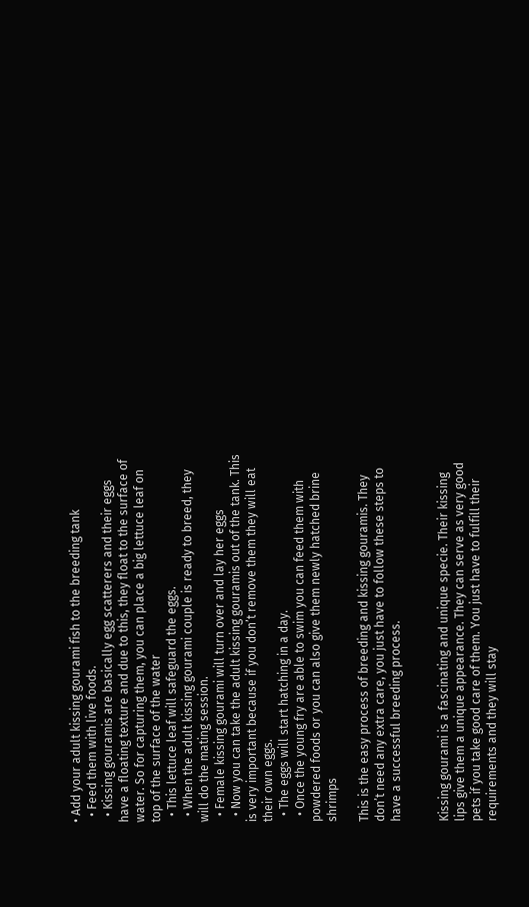• Add your adult kissing gourami fish to the breeding tank
  • Feed them with live foods.
  • Kissing gouramis are basically egg scatterers and their eggs have a floating texture and due to this, they float to the surface of water. So for capturing them, you can place a big lettuce leaf on top of the surface of the water
  • This lettuce leaf will safeguard the eggs.
  • When the adult kissing gourami couple is ready to breed, they will do the mating session.
  • Female kissing gourami will turn over and lay her eggs
  • Now you can take the adult kissing gouramis out of the tank. This is very important because if you don’t remove them they will eat their own eggs.
  • The eggs will start hatching in a day.
  • Once the young fry are able to swim you can feed them with powdered foods or you can also give them newly hatched brine shrimps

This is the easy process of breeding and kissing gouramis. They don’t need any extra care, you just have to follow these steps to have a successful breeding process.


Kissing gourami is a fascinating and unique specie. Their kissing lips give them a unique appearance. They can serve as very good pets if you take good care of them. You just have to fulfill their requirements and they will stay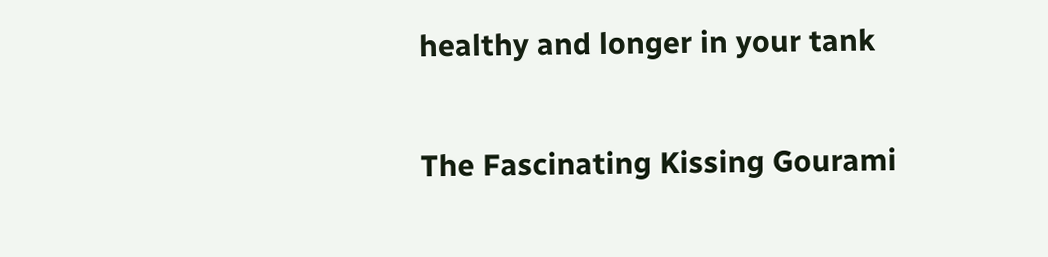healthy and longer in your tank

The Fascinating Kissing Gourami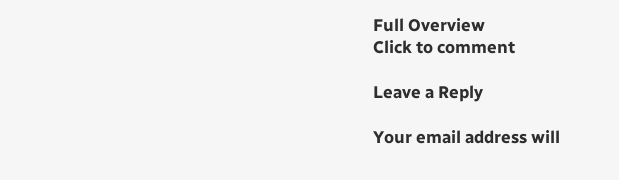Full Overview
Click to comment

Leave a Reply

Your email address will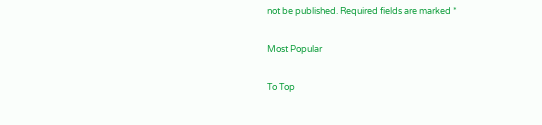not be published. Required fields are marked *

Most Popular

To Top